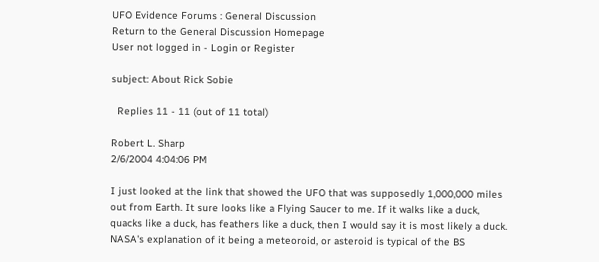UFO Evidence Forums : General Discussion
Return to the General Discussion Homepage
User not logged in - Login or Register

subject: About Rick Sobie

  Replies 11 - 11 (out of 11 total)

Robert L. Sharp
2/6/2004 4:04:06 PM

I just looked at the link that showed the UFO that was supposedly 1,000,000 miles
out from Earth. It sure looks like a Flying Saucer to me. If it walks like a duck,
quacks like a duck, has feathers like a duck, then I would say it is most likely a duck.
NASA's explanation of it being a meteoroid, or asteroid is typical of the BS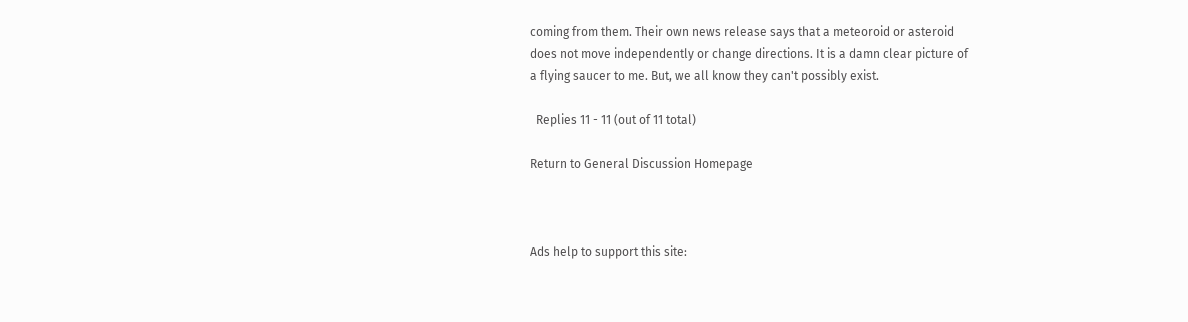coming from them. Their own news release says that a meteoroid or asteroid
does not move independently or change directions. It is a damn clear picture of
a flying saucer to me. But, we all know they can't possibly exist.

  Replies 11 - 11 (out of 11 total)

Return to General Discussion Homepage



Ads help to support this site: